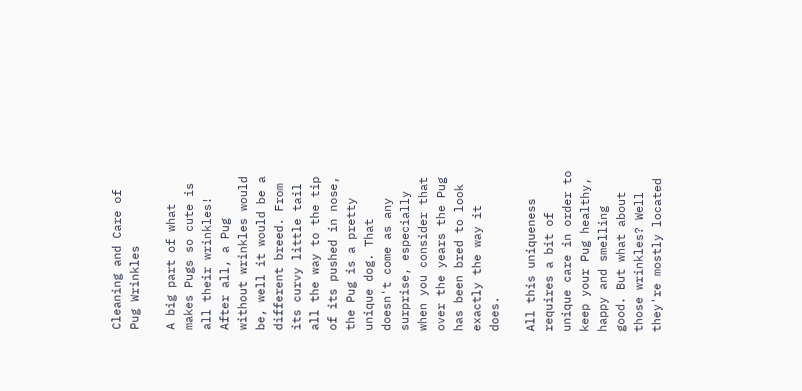Cleaning and Care of Pug Wrinkles

A big part of what makes Pugs so cute is all their wrinkles! After all, a Pug without wrinkles would be, well it would be a different breed. From its curvy little tail all the way to the tip of its pushed in nose, the Pug is a pretty unique dog. That doesn't come as any surprise, especially when you consider that over the years the Pug has been bred to look exactly the way it does.

All this uniqueness requires a bit of unique care in order to keep your Pug healthy, happy and smelling good. But what about those wrinkles? Well they're mostly located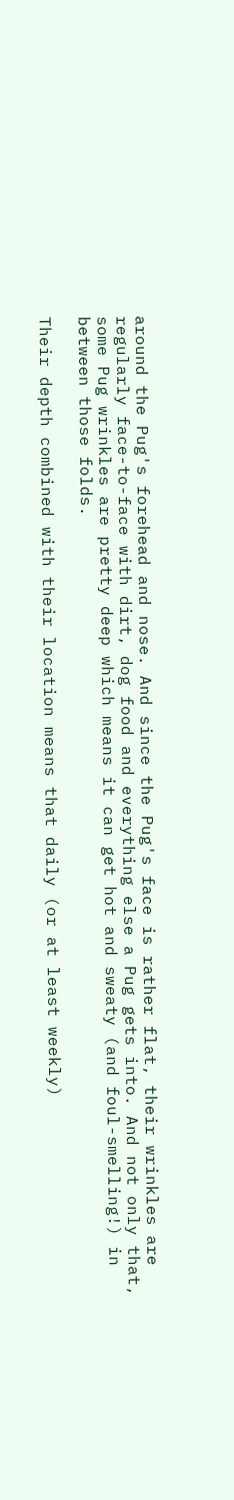around the Pug's forehead and nose. And since the Pug's face is rather flat, their wrinkles are regularly face-to-face with dirt, dog food and everything else a Pug gets into. And not only that, some Pug wrinkles are pretty deep which means it can get hot and sweaty (and foul-smelling!) in between those folds.

Their depth combined with their location means that daily (or at least weekly)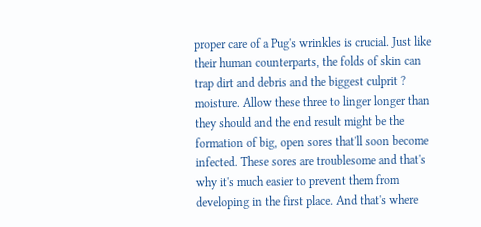proper care of a Pug's wrinkles is crucial. Just like their human counterparts, the folds of skin can trap dirt and debris and the biggest culprit ? moisture. Allow these three to linger longer than they should and the end result might be the formation of big, open sores that'll soon become infected. These sores are troublesome and that's why it's much easier to prevent them from developing in the first place. And that's where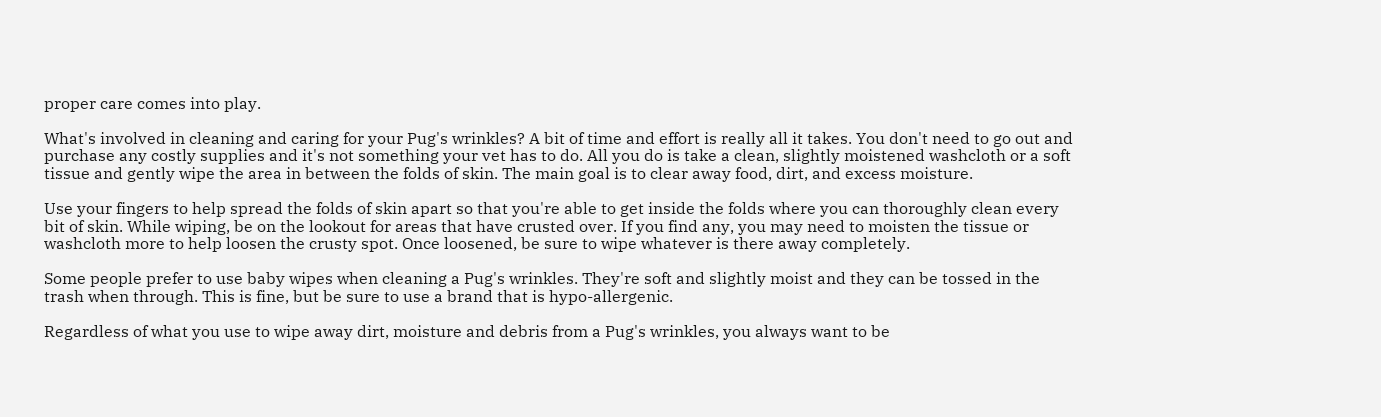proper care comes into play.

What's involved in cleaning and caring for your Pug's wrinkles? A bit of time and effort is really all it takes. You don't need to go out and purchase any costly supplies and it's not something your vet has to do. All you do is take a clean, slightly moistened washcloth or a soft tissue and gently wipe the area in between the folds of skin. The main goal is to clear away food, dirt, and excess moisture.

Use your fingers to help spread the folds of skin apart so that you're able to get inside the folds where you can thoroughly clean every bit of skin. While wiping, be on the lookout for areas that have crusted over. If you find any, you may need to moisten the tissue or washcloth more to help loosen the crusty spot. Once loosened, be sure to wipe whatever is there away completely.

Some people prefer to use baby wipes when cleaning a Pug's wrinkles. They're soft and slightly moist and they can be tossed in the trash when through. This is fine, but be sure to use a brand that is hypo-allergenic.

Regardless of what you use to wipe away dirt, moisture and debris from a Pug's wrinkles, you always want to be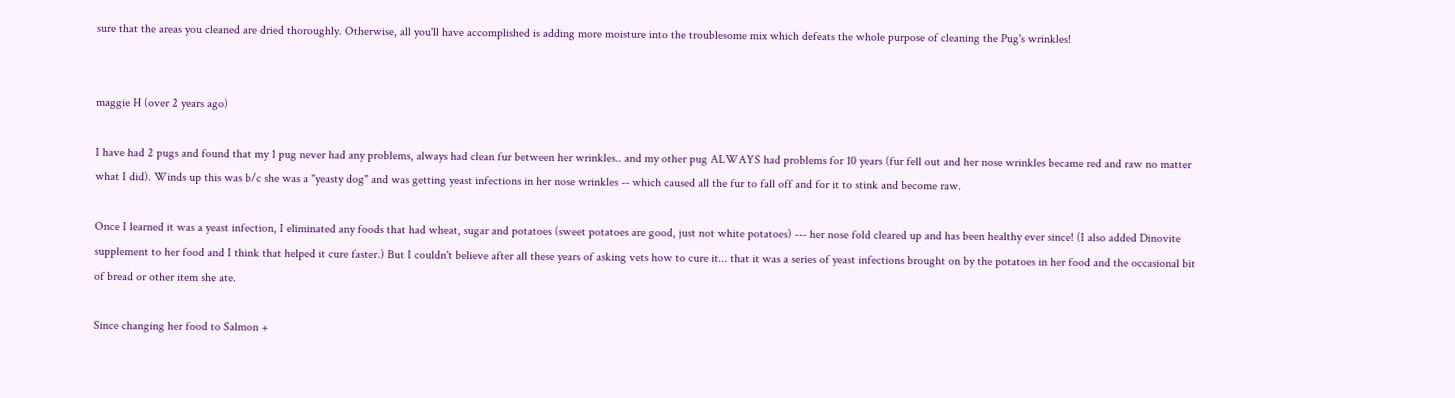sure that the areas you cleaned are dried thoroughly. Otherwise, all you'll have accomplished is adding more moisture into the troublesome mix which defeats the whole purpose of cleaning the Pug's wrinkles!


maggie H (over 2 years ago)

I have had 2 pugs and found that my 1 pug never had any problems, always had clean fur between her wrinkles.. and my other pug ALWAYS had problems for 10 years (fur fell out and her nose wrinkles became red and raw no matter what I did). Winds up this was b/c she was a "yeasty dog" and was getting yeast infections in her nose wrinkles -- which caused all the fur to fall off and for it to stink and become raw.

Once I learned it was a yeast infection, I eliminated any foods that had wheat, sugar and potatoes (sweet potatoes are good, just not white potatoes) --- her nose fold cleared up and has been healthy ever since! (I also added Dinovite supplement to her food and I think that helped it cure faster.) But I couldn't believe after all these years of asking vets how to cure it... that it was a series of yeast infections brought on by the potatoes in her food and the occasional bit of bread or other item she ate.

Since changing her food to Salmon +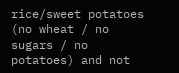rice/sweet potatoes (no wheat / no sugars / no potatoes) and not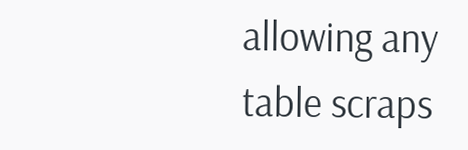allowing any table scraps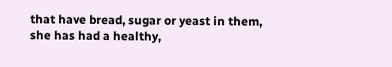that have bread, sugar or yeast in them, she has had a healthy,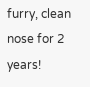furry, clean nose for 2 years!